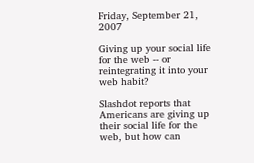Friday, September 21, 2007

Giving up your social life for the web -- or reintegrating it into your web habit?

Slashdot reports that Americans are giving up their social life for the web, but how can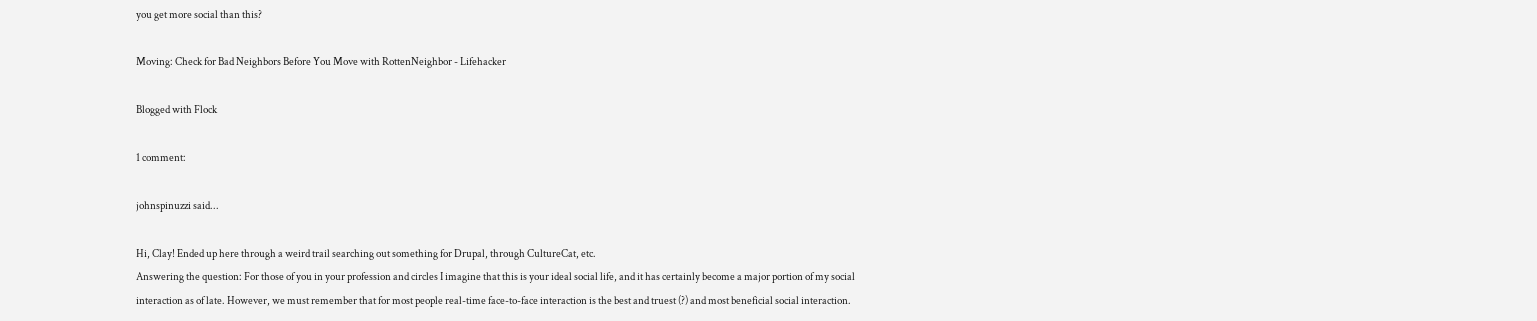you get more social than this?

Moving: Check for Bad Neighbors Before You Move with RottenNeighbor - Lifehacker

Blogged with Flock

1 comment:

johnspinuzzi said...

Hi, Clay! Ended up here through a weird trail searching out something for Drupal, through CultureCat, etc.
Answering the question: For those of you in your profession and circles I imagine that this is your ideal social life, and it has certainly become a major portion of my social interaction as of late. However, we must remember that for most people real-time face-to-face interaction is the best and truest (?) and most beneficial social interaction.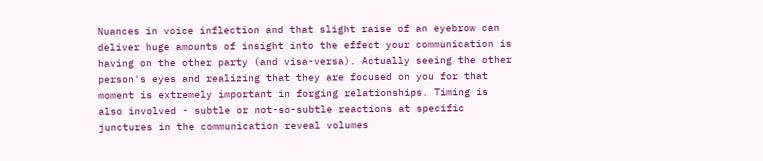Nuances in voice inflection and that slight raise of an eyebrow can deliver huge amounts of insight into the effect your communication is having on the other party (and visa-versa). Actually seeing the other person's eyes and realizing that they are focused on you for that moment is extremely important in forging relationships. Timing is also involved - subtle or not-so-subtle reactions at specific junctures in the communication reveal volumes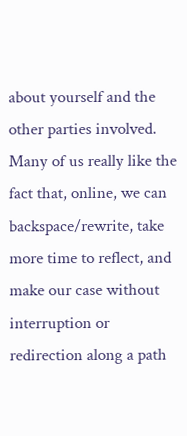about yourself and the other parties involved.
Many of us really like the fact that, online, we can backspace/rewrite, take more time to reflect, and make our case without interruption or redirection along a path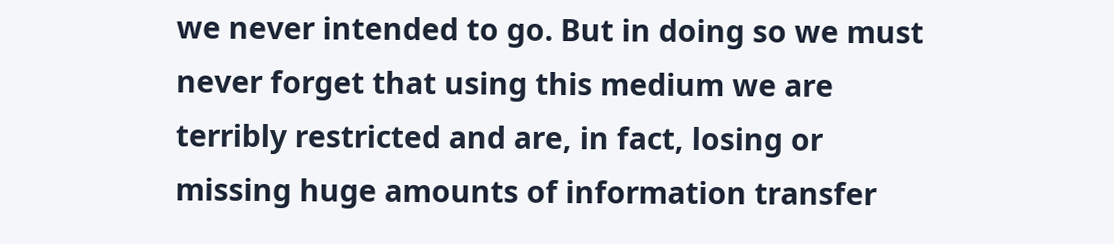we never intended to go. But in doing so we must never forget that using this medium we are terribly restricted and are, in fact, losing or missing huge amounts of information transfer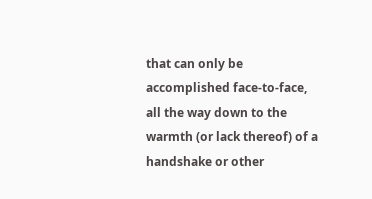that can only be accomplished face-to-face, all the way down to the warmth (or lack thereof) of a handshake or other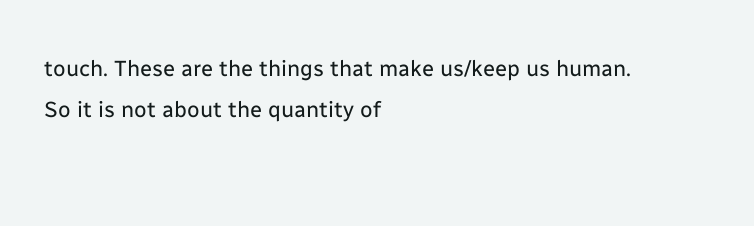touch. These are the things that make us/keep us human. So it is not about the quantity of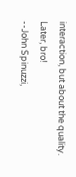interaction, but about the quality.
Later, bro!
--John Spinuzzi,